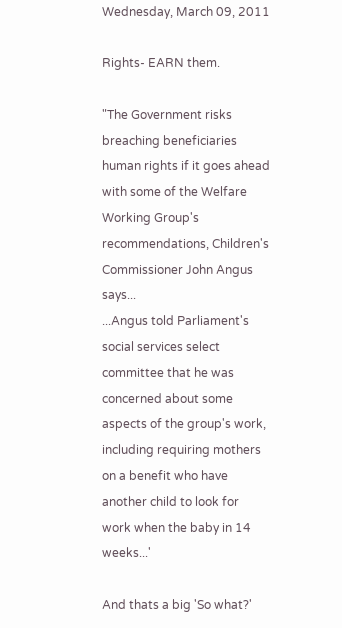Wednesday, March 09, 2011

Rights- EARN them.

"The Government risks breaching beneficiaries human rights if it goes ahead with some of the Welfare Working Group's recommendations, Children's Commissioner John Angus says...
...Angus told Parliament's social services select committee that he was concerned about some aspects of the group's work, including requiring mothers on a benefit who have another child to look for work when the baby in 14 weeks...'

And thats a big 'So what?'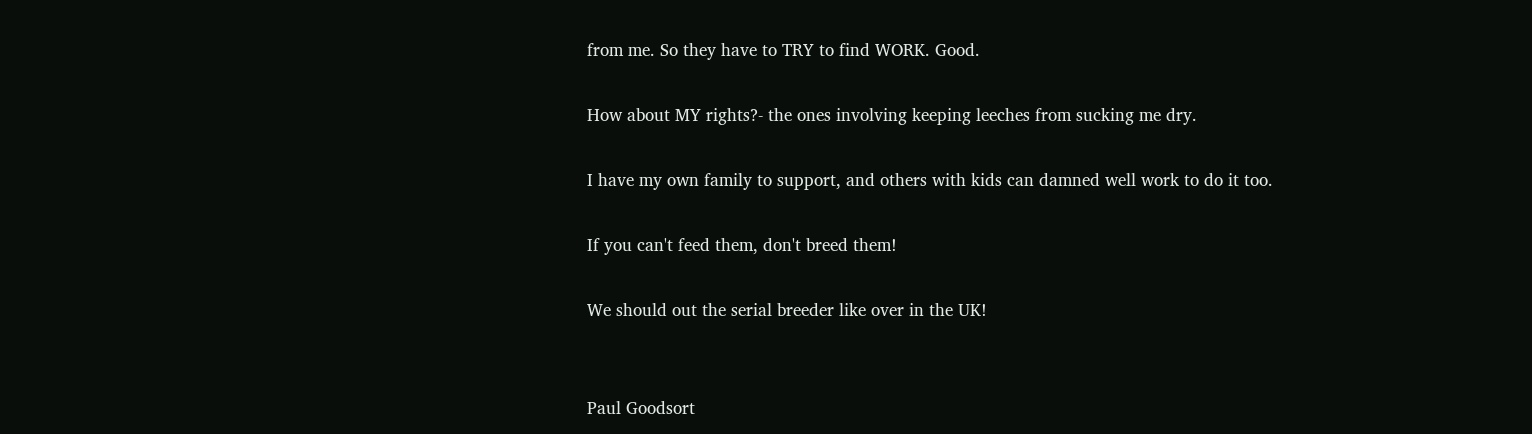from me. So they have to TRY to find WORK. Good.

How about MY rights?- the ones involving keeping leeches from sucking me dry.

I have my own family to support, and others with kids can damned well work to do it too.

If you can't feed them, don't breed them!

We should out the serial breeder like over in the UK!


Paul Goodsort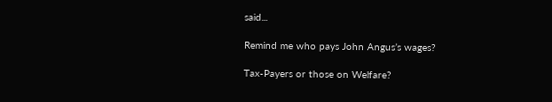said...

Remind me who pays John Angus’s wages?

Tax-Payers or those on Welfare?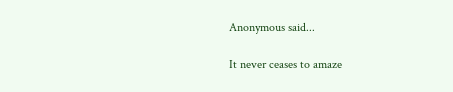Anonymous said...

It never ceases to amaze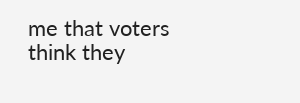me that voters think they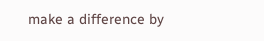make a difference by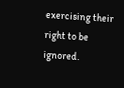exercising their right to be ignored.